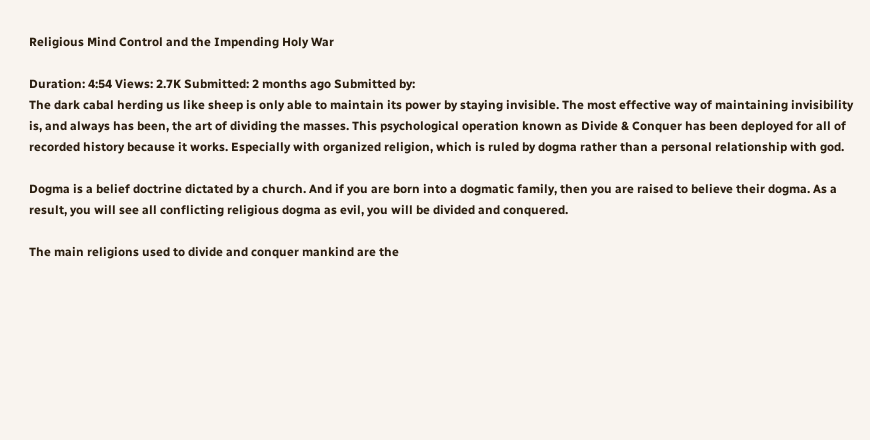Religious Mind Control and the Impending Holy War

Duration: 4:54 Views: 2.7K Submitted: 2 months ago Submitted by:
The dark cabal herding us like sheep is only able to maintain its power by staying invisible. The most effective way of maintaining invisibility is, and always has been, the art of dividing the masses. This psychological operation known as Divide & Conquer has been deployed for all of recorded history because it works. Especially with organized religion, which is ruled by dogma rather than a personal relationship with god.

Dogma is a belief doctrine dictated by a church. And if you are born into a dogmatic family, then you are raised to believe their dogma. As a result, you will see all conflicting religious dogma as evil, you will be divided and conquered.

The main religions used to divide and conquer mankind are the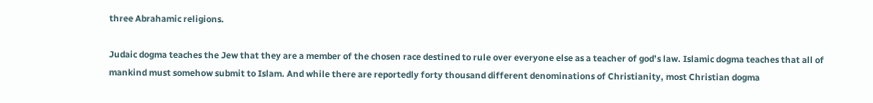three Abrahamic religions.

Judaic dogma teaches the Jew that they are a member of the chosen race destined to rule over everyone else as a teacher of god’s law. Islamic dogma teaches that all of mankind must somehow submit to Islam. And while there are reportedly forty thousand different denominations of Christianity, most Christian dogma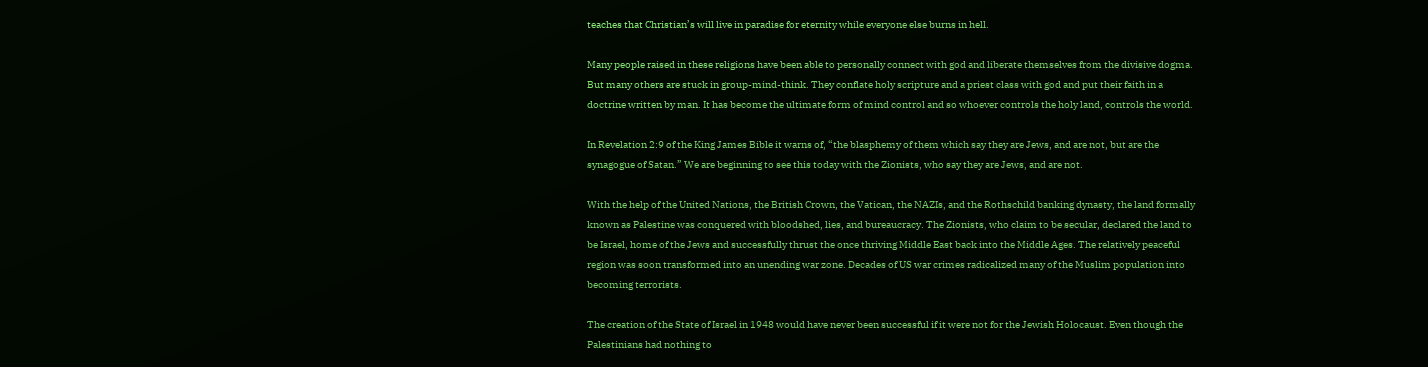teaches that Christian’s will live in paradise for eternity while everyone else burns in hell.

Many people raised in these religions have been able to personally connect with god and liberate themselves from the divisive dogma. But many others are stuck in group-mind-think. They conflate holy scripture and a priest class with god and put their faith in a doctrine written by man. It has become the ultimate form of mind control and so whoever controls the holy land, controls the world.

In Revelation 2:9 of the King James Bible it warns of, “the blasphemy of them which say they are Jews, and are not, but are the synagogue of Satan.” We are beginning to see this today with the Zionists, who say they are Jews, and are not.

With the help of the United Nations, the British Crown, the Vatican, the NAZIs, and the Rothschild banking dynasty, the land formally known as Palestine was conquered with bloodshed, lies, and bureaucracy. The Zionists, who claim to be secular, declared the land to be Israel, home of the Jews and successfully thrust the once thriving Middle East back into the Middle Ages. The relatively peaceful region was soon transformed into an unending war zone. Decades of US war crimes radicalized many of the Muslim population into becoming terrorists.

The creation of the State of Israel in 1948 would have never been successful if it were not for the Jewish Holocaust. Even though the Palestinians had nothing to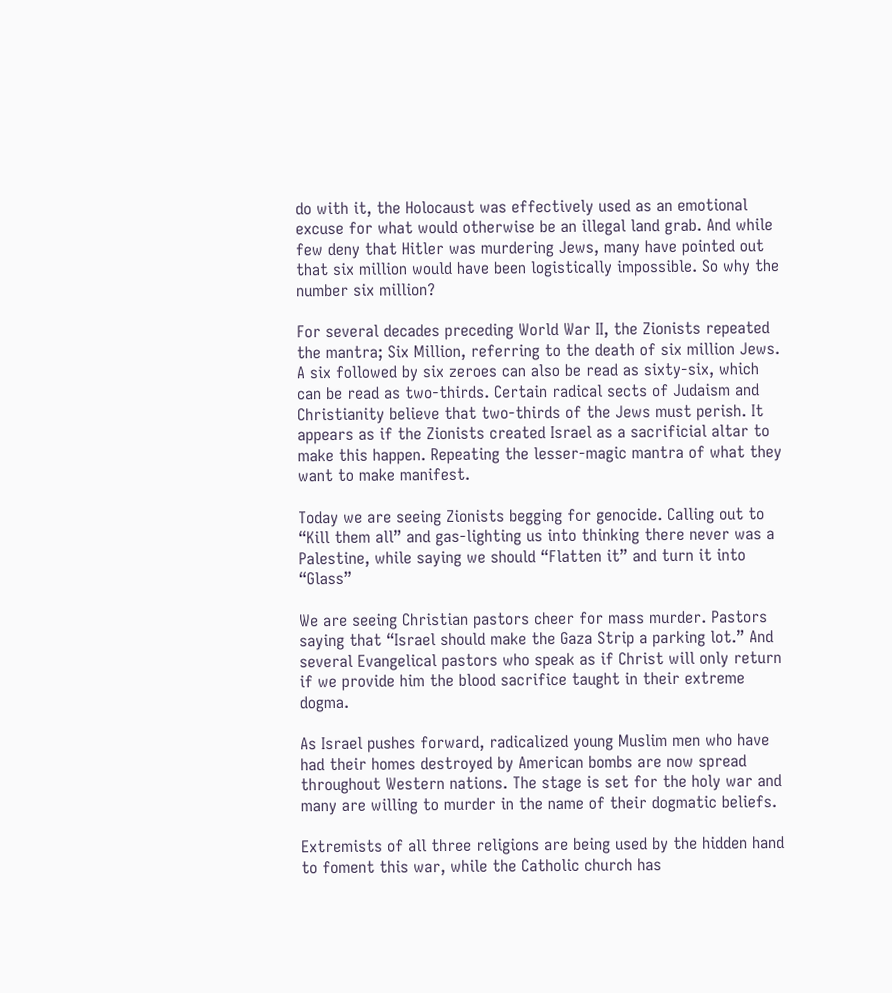do with it, the Holocaust was effectively used as an emotional excuse for what would otherwise be an illegal land grab. And while few deny that Hitler was murdering Jews, many have pointed out that six million would have been logistically impossible. So why the number six million?

For several decades preceding World War II, the Zionists repeated the mantra; Six Million, referring to the death of six million Jews. A six followed by six zeroes can also be read as sixty-six, which can be read as two-thirds. Certain radical sects of Judaism and Christianity believe that two-thirds of the Jews must perish. It appears as if the Zionists created Israel as a sacrificial altar to make this happen. Repeating the lesser-magic mantra of what they want to make manifest.

Today we are seeing Zionists begging for genocide. Calling out to “Kill them all” and gas-lighting us into thinking there never was a Palestine, while saying we should “Flatten it” and turn it into “Glass”

We are seeing Christian pastors cheer for mass murder. Pastors saying that “Israel should make the Gaza Strip a parking lot.” And several Evangelical pastors who speak as if Christ will only return if we provide him the blood sacrifice taught in their extreme dogma.

As Israel pushes forward, radicalized young Muslim men who have had their homes destroyed by American bombs are now spread throughout Western nations. The stage is set for the holy war and many are willing to murder in the name of their dogmatic beliefs.

Extremists of all three religions are being used by the hidden hand to foment this war, while the Catholic church has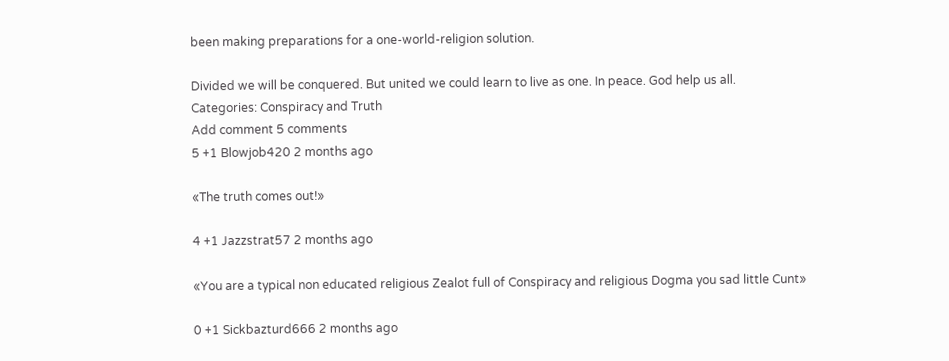been making preparations for a one-world-religion solution.

Divided we will be conquered. But united we could learn to live as one. In peace. God help us all.
Categories: Conspiracy and Truth
Add comment 5 comments
5 +1 Blowjob420 2 months ago

«The truth comes out!»

4 +1 Jazzstrat57 2 months ago

«You are a typical non educated religious Zealot full of Conspiracy and religious Dogma you sad little Cunt»

0 +1 Sickbazturd666 2 months ago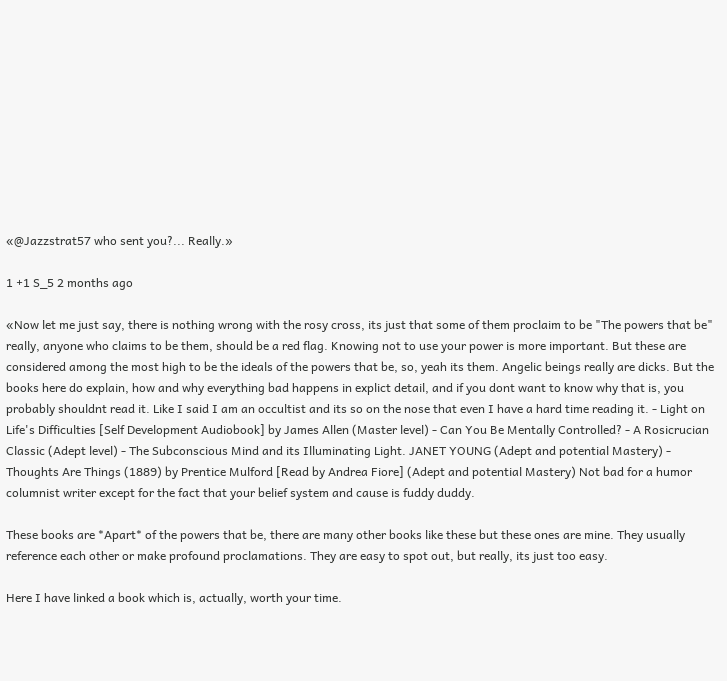«@Jazzstrat57 who sent you?... Really.»

1 +1 S_5 2 months ago

«Now let me just say, there is nothing wrong with the rosy cross, its just that some of them proclaim to be "The powers that be" really, anyone who claims to be them, should be a red flag. Knowing not to use your power is more important. But these are considered among the most high to be the ideals of the powers that be, so, yeah its them. Angelic beings really are dicks. But the books here do explain, how and why everything bad happens in explict detail, and if you dont want to know why that is, you probably shouldnt read it. Like I said I am an occultist and its so on the nose that even I have a hard time reading it. - Light on Life's Difficulties [Self Development Audiobook] by James Allen (Master level) - Can You Be Mentally Controlled? - A Rosicrucian Classic (Adept level) - The Subconscious Mind and its Illuminating Light. JANET YOUNG (Adept and potential Mastery) - Thoughts Are Things (1889) by Prentice Mulford [Read by Andrea Fiore] (Adept and potential Mastery) Not bad for a humor columnist writer except for the fact that your belief system and cause is fuddy duddy.

These books are *Apart* of the powers that be, there are many other books like these but these ones are mine. They usually reference each other or make profound proclamations. They are easy to spot out, but really, its just too easy.

Here I have linked a book which is, actually, worth your time.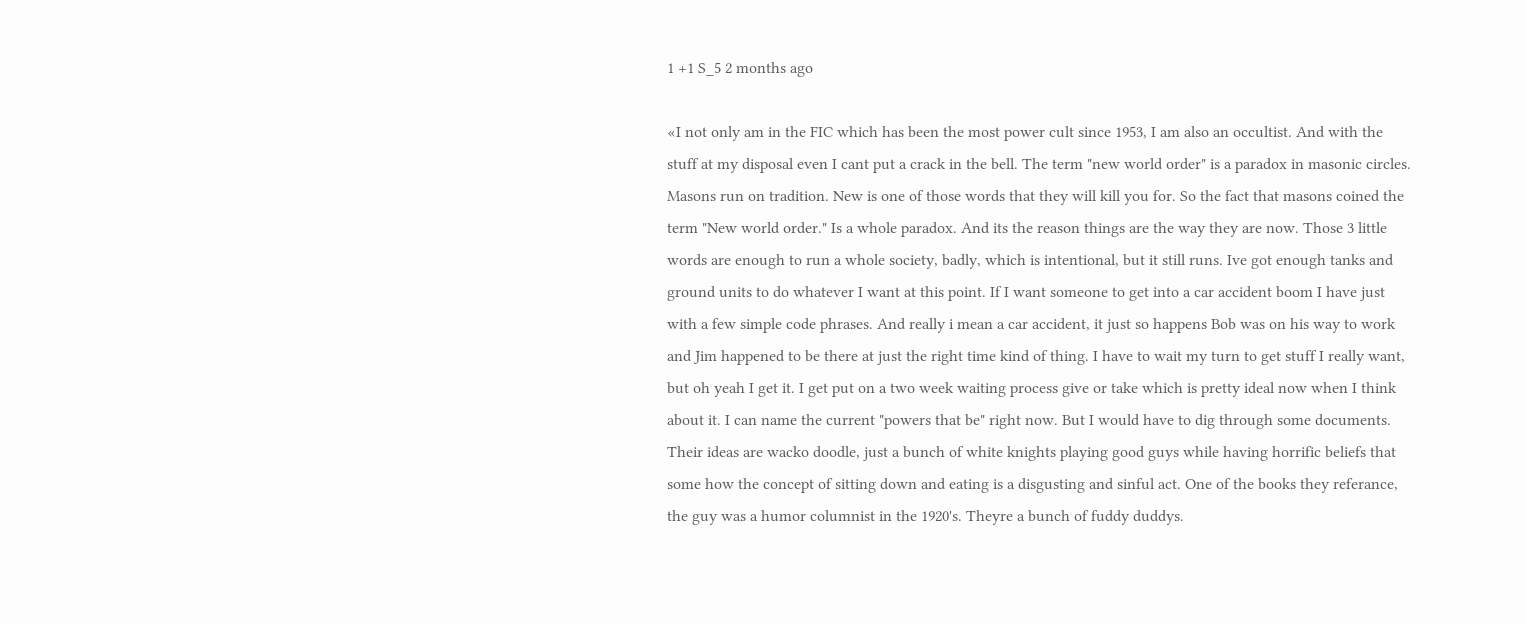1 +1 S_5 2 months ago

«I not only am in the FIC which has been the most power cult since 1953, I am also an occultist. And with the stuff at my disposal even I cant put a crack in the bell. The term "new world order" is a paradox in masonic circles. Masons run on tradition. New is one of those words that they will kill you for. So the fact that masons coined the term "New world order." Is a whole paradox. And its the reason things are the way they are now. Those 3 little words are enough to run a whole society, badly, which is intentional, but it still runs. Ive got enough tanks and ground units to do whatever I want at this point. If I want someone to get into a car accident boom I have just with a few simple code phrases. And really i mean a car accident, it just so happens Bob was on his way to work and Jim happened to be there at just the right time kind of thing. I have to wait my turn to get stuff I really want, but oh yeah I get it. I get put on a two week waiting process give or take which is pretty ideal now when I think about it. I can name the current "powers that be" right now. But I would have to dig through some documents. Their ideas are wacko doodle, just a bunch of white knights playing good guys while having horrific beliefs that some how the concept of sitting down and eating is a disgusting and sinful act. One of the books they referance, the guy was a humor columnist in the 1920's. Theyre a bunch of fuddy duddys.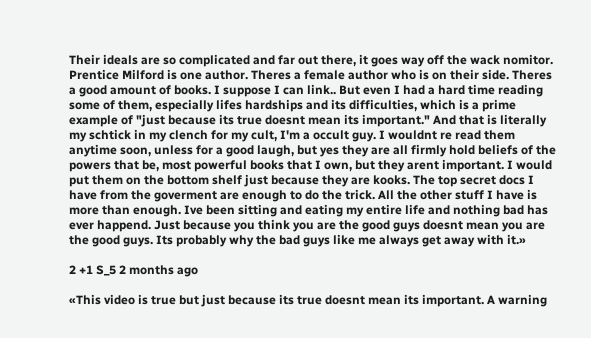Their ideals are so complicated and far out there, it goes way off the wack nomitor. Prentice Milford is one author. Theres a female author who is on their side. Theres a good amount of books. I suppose I can link.. But even I had a hard time reading some of them, especially lifes hardships and its difficulties, which is a prime example of "just because its true doesnt mean its important." And that is literally my schtick in my clench for my cult, I'm a occult guy. I wouldnt re read them anytime soon, unless for a good laugh, but yes they are all firmly hold beliefs of the powers that be, most powerful books that I own, but they arent important. I would put them on the bottom shelf just because they are kooks. The top secret docs I have from the goverment are enough to do the trick. All the other stuff I have is more than enough. Ive been sitting and eating my entire life and nothing bad has ever happend. Just because you think you are the good guys doesnt mean you are the good guys. Its probably why the bad guys like me always get away with it.»

2 +1 S_5 2 months ago

«This video is true but just because its true doesnt mean its important. A warning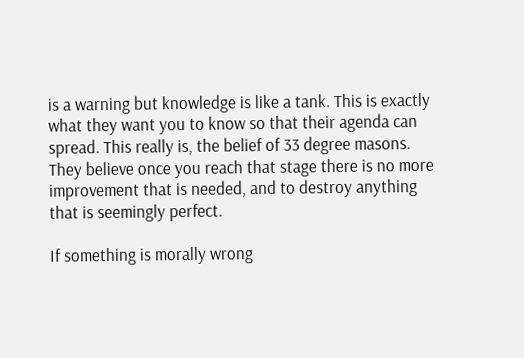is a warning but knowledge is like a tank. This is exactly what they want you to know so that their agenda can spread. This really is, the belief of 33 degree masons. They believe once you reach that stage there is no more improvement that is needed, and to destroy anything that is seemingly perfect.

If something is morally wrong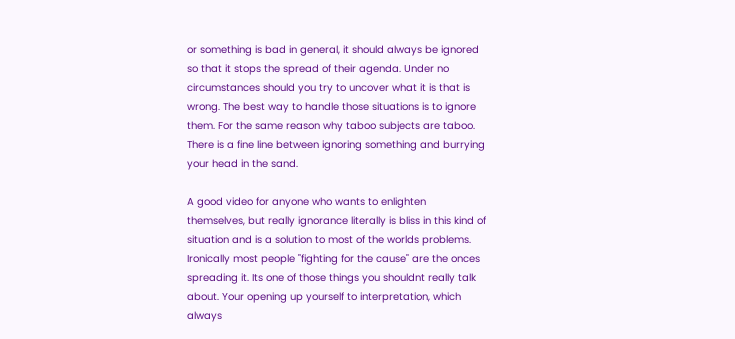or something is bad in general, it should always be ignored so that it stops the spread of their agenda. Under no circumstances should you try to uncover what it is that is wrong. The best way to handle those situations is to ignore them. For the same reason why taboo subjects are taboo. There is a fine line between ignoring something and burrying your head in the sand.

A good video for anyone who wants to enlighten themselves, but really ignorance literally is bliss in this kind of situation and is a solution to most of the worlds problems. Ironically most people "fighting for the cause" are the onces spreading it. Its one of those things you shouldnt really talk about. Your opening up yourself to interpretation, which always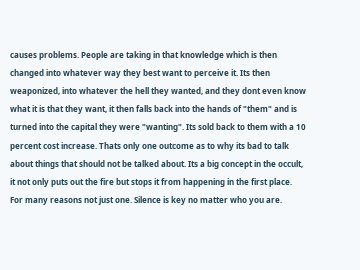causes problems. People are taking in that knowledge which is then changed into whatever way they best want to perceive it. Its then weaponized, into whatever the hell they wanted, and they dont even know what it is that they want, it then falls back into the hands of "them" and is turned into the capital they were "wanting". Its sold back to them with a 10 percent cost increase. Thats only one outcome as to why its bad to talk about things that should not be talked about. Its a big concept in the occult, it not only puts out the fire but stops it from happening in the first place. For many reasons not just one. Silence is key no matter who you are.